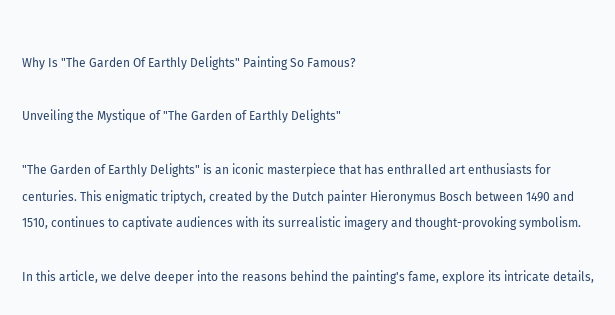Why Is "The Garden Of Earthly Delights" Painting So Famous?

Unveiling the Mystique of "The Garden of Earthly Delights"

"The Garden of Earthly Delights" is an iconic masterpiece that has enthralled art enthusiasts for centuries. This enigmatic triptych, created by the Dutch painter Hieronymus Bosch between 1490 and 1510, continues to captivate audiences with its surrealistic imagery and thought-provoking symbolism.

In this article, we delve deeper into the reasons behind the painting's fame, explore its intricate details,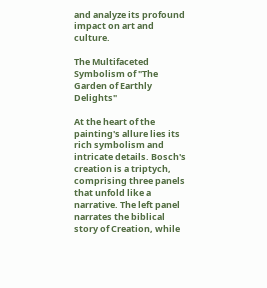and analyze its profound impact on art and culture.

The Multifaceted Symbolism of "The Garden of Earthly Delights"

At the heart of the painting's allure lies its rich symbolism and intricate details. Bosch's creation is a triptych, comprising three panels that unfold like a narrative. The left panel narrates the biblical story of Creation, while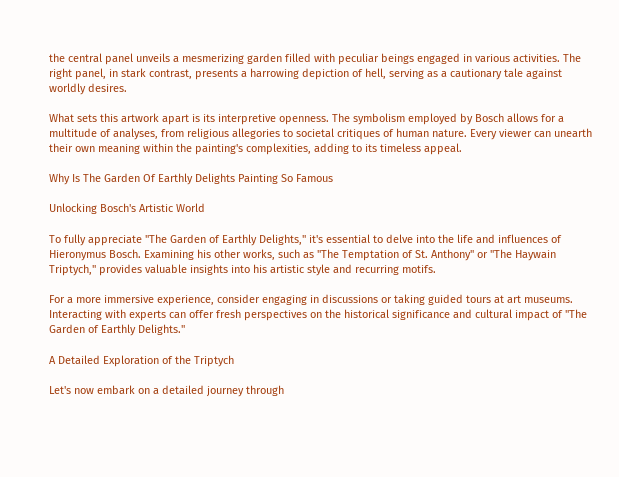the central panel unveils a mesmerizing garden filled with peculiar beings engaged in various activities. The right panel, in stark contrast, presents a harrowing depiction of hell, serving as a cautionary tale against worldly desires.

What sets this artwork apart is its interpretive openness. The symbolism employed by Bosch allows for a multitude of analyses, from religious allegories to societal critiques of human nature. Every viewer can unearth their own meaning within the painting's complexities, adding to its timeless appeal.

Why Is The Garden Of Earthly Delights Painting So Famous

Unlocking Bosch's Artistic World

To fully appreciate "The Garden of Earthly Delights," it's essential to delve into the life and influences of Hieronymus Bosch. Examining his other works, such as "The Temptation of St. Anthony" or "The Haywain Triptych," provides valuable insights into his artistic style and recurring motifs.

For a more immersive experience, consider engaging in discussions or taking guided tours at art museums. Interacting with experts can offer fresh perspectives on the historical significance and cultural impact of "The Garden of Earthly Delights."

A Detailed Exploration of the Triptych

Let's now embark on a detailed journey through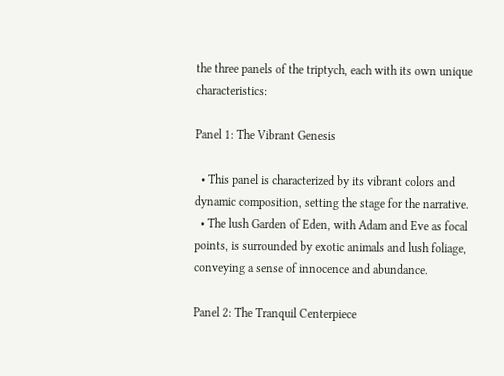the three panels of the triptych, each with its own unique characteristics:

Panel 1: The Vibrant Genesis

  • This panel is characterized by its vibrant colors and dynamic composition, setting the stage for the narrative.
  • The lush Garden of Eden, with Adam and Eve as focal points, is surrounded by exotic animals and lush foliage, conveying a sense of innocence and abundance.

Panel 2: The Tranquil Centerpiece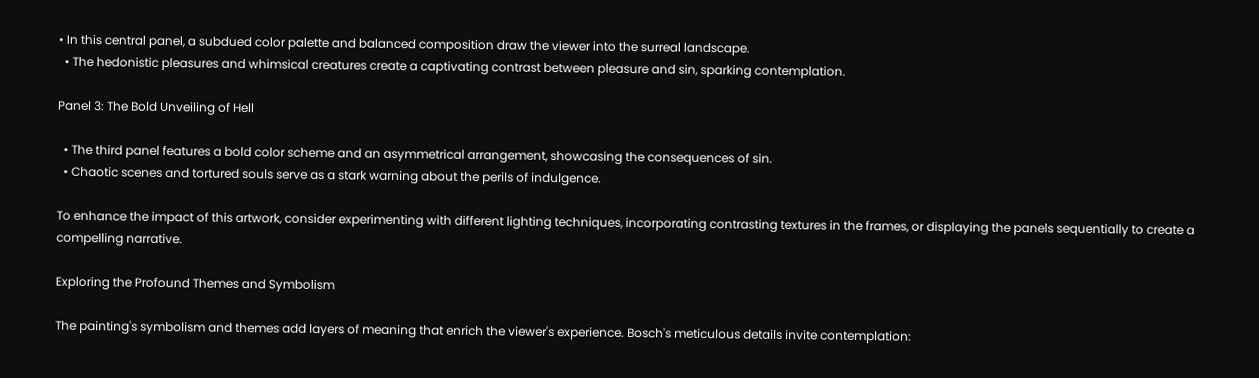• In this central panel, a subdued color palette and balanced composition draw the viewer into the surreal landscape.
  • The hedonistic pleasures and whimsical creatures create a captivating contrast between pleasure and sin, sparking contemplation.

Panel 3: The Bold Unveiling of Hell

  • The third panel features a bold color scheme and an asymmetrical arrangement, showcasing the consequences of sin.
  • Chaotic scenes and tortured souls serve as a stark warning about the perils of indulgence.

To enhance the impact of this artwork, consider experimenting with different lighting techniques, incorporating contrasting textures in the frames, or displaying the panels sequentially to create a compelling narrative.

Exploring the Profound Themes and Symbolism

The painting's symbolism and themes add layers of meaning that enrich the viewer's experience. Bosch's meticulous details invite contemplation: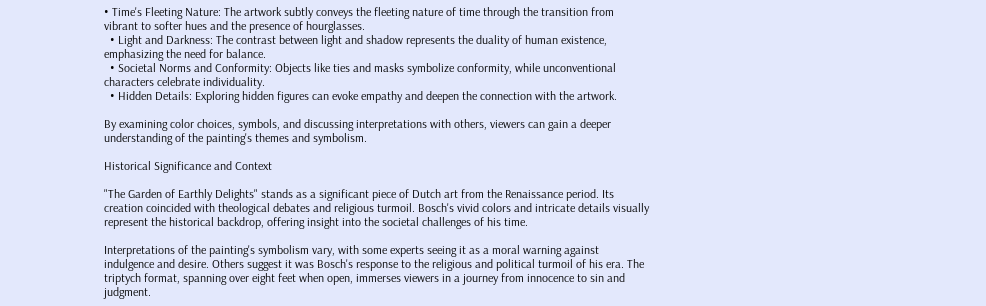• Time's Fleeting Nature: The artwork subtly conveys the fleeting nature of time through the transition from vibrant to softer hues and the presence of hourglasses.
  • Light and Darkness: The contrast between light and shadow represents the duality of human existence, emphasizing the need for balance.
  • Societal Norms and Conformity: Objects like ties and masks symbolize conformity, while unconventional characters celebrate individuality.
  • Hidden Details: Exploring hidden figures can evoke empathy and deepen the connection with the artwork.

By examining color choices, symbols, and discussing interpretations with others, viewers can gain a deeper understanding of the painting's themes and symbolism.

Historical Significance and Context

"The Garden of Earthly Delights" stands as a significant piece of Dutch art from the Renaissance period. Its creation coincided with theological debates and religious turmoil. Bosch's vivid colors and intricate details visually represent the historical backdrop, offering insight into the societal challenges of his time.

Interpretations of the painting's symbolism vary, with some experts seeing it as a moral warning against indulgence and desire. Others suggest it was Bosch's response to the religious and political turmoil of his era. The triptych format, spanning over eight feet when open, immerses viewers in a journey from innocence to sin and judgment.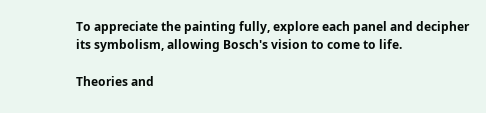To appreciate the painting fully, explore each panel and decipher its symbolism, allowing Bosch's vision to come to life.

Theories and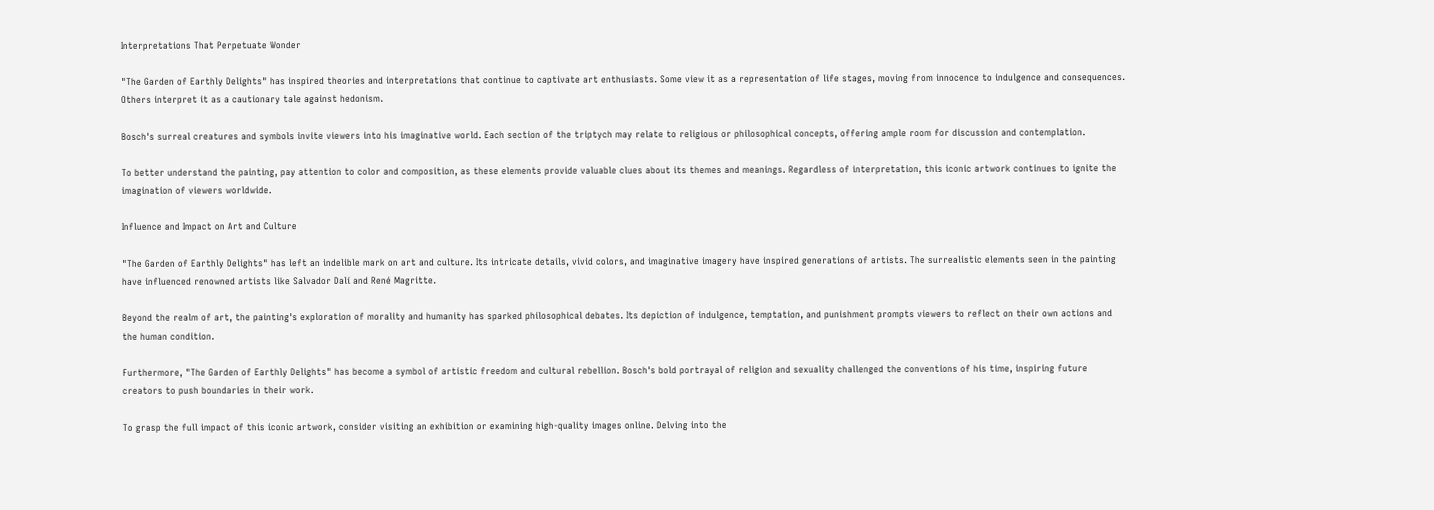Interpretations That Perpetuate Wonder

"The Garden of Earthly Delights" has inspired theories and interpretations that continue to captivate art enthusiasts. Some view it as a representation of life stages, moving from innocence to indulgence and consequences. Others interpret it as a cautionary tale against hedonism.

Bosch's surreal creatures and symbols invite viewers into his imaginative world. Each section of the triptych may relate to religious or philosophical concepts, offering ample room for discussion and contemplation.

To better understand the painting, pay attention to color and composition, as these elements provide valuable clues about its themes and meanings. Regardless of interpretation, this iconic artwork continues to ignite the imagination of viewers worldwide.

Influence and Impact on Art and Culture

"The Garden of Earthly Delights" has left an indelible mark on art and culture. Its intricate details, vivid colors, and imaginative imagery have inspired generations of artists. The surrealistic elements seen in the painting have influenced renowned artists like Salvador Dalí and René Magritte.

Beyond the realm of art, the painting's exploration of morality and humanity has sparked philosophical debates. Its depiction of indulgence, temptation, and punishment prompts viewers to reflect on their own actions and the human condition.

Furthermore, "The Garden of Earthly Delights" has become a symbol of artistic freedom and cultural rebellion. Bosch's bold portrayal of religion and sexuality challenged the conventions of his time, inspiring future creators to push boundaries in their work.

To grasp the full impact of this iconic artwork, consider visiting an exhibition or examining high-quality images online. Delving into the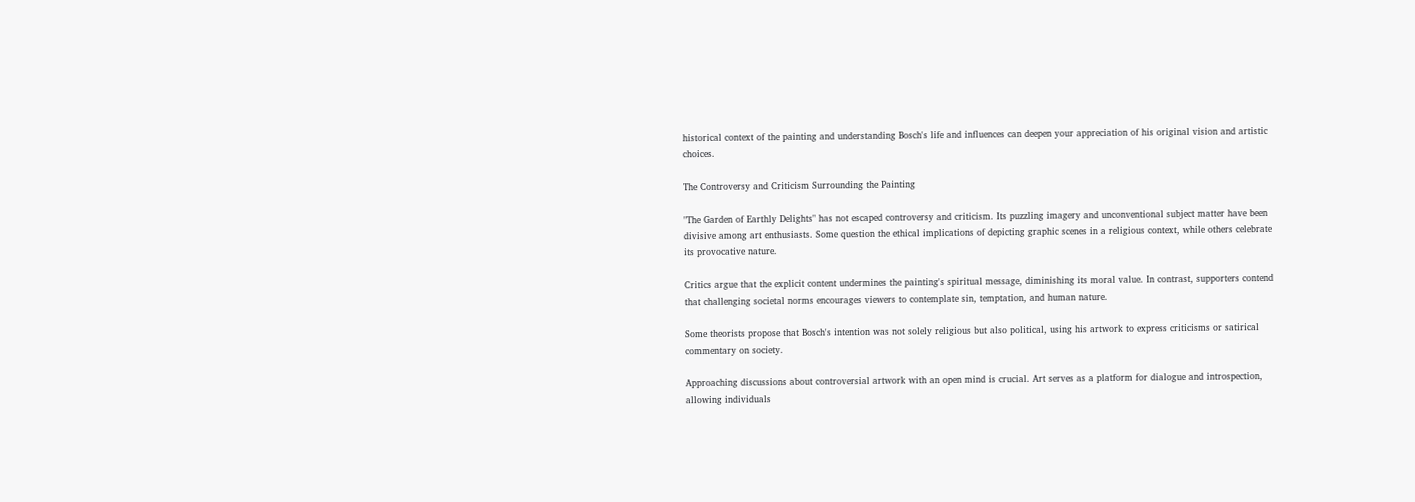historical context of the painting and understanding Bosch's life and influences can deepen your appreciation of his original vision and artistic choices.

The Controversy and Criticism Surrounding the Painting

"The Garden of Earthly Delights" has not escaped controversy and criticism. Its puzzling imagery and unconventional subject matter have been divisive among art enthusiasts. Some question the ethical implications of depicting graphic scenes in a religious context, while others celebrate its provocative nature.

Critics argue that the explicit content undermines the painting's spiritual message, diminishing its moral value. In contrast, supporters contend that challenging societal norms encourages viewers to contemplate sin, temptation, and human nature.

Some theorists propose that Bosch's intention was not solely religious but also political, using his artwork to express criticisms or satirical commentary on society.

Approaching discussions about controversial artwork with an open mind is crucial. Art serves as a platform for dialogue and introspection, allowing individuals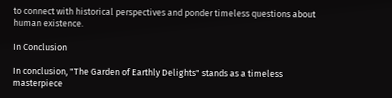to connect with historical perspectives and ponder timeless questions about human existence.

In Conclusion

In conclusion, "The Garden of Earthly Delights" stands as a timeless masterpiece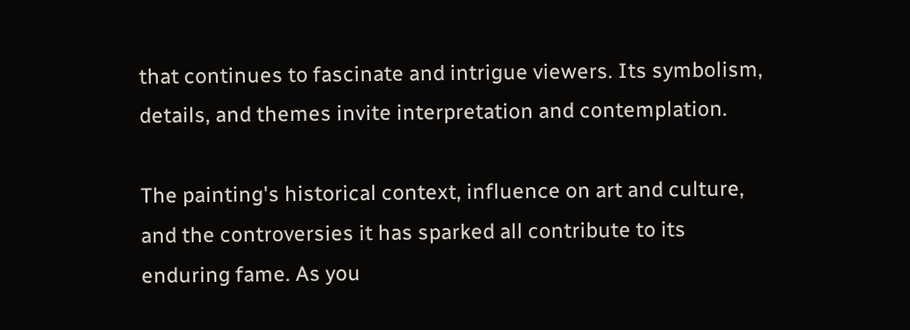that continues to fascinate and intrigue viewers. Its symbolism, details, and themes invite interpretation and contemplation.

The painting's historical context, influence on art and culture, and the controversies it has sparked all contribute to its enduring fame. As you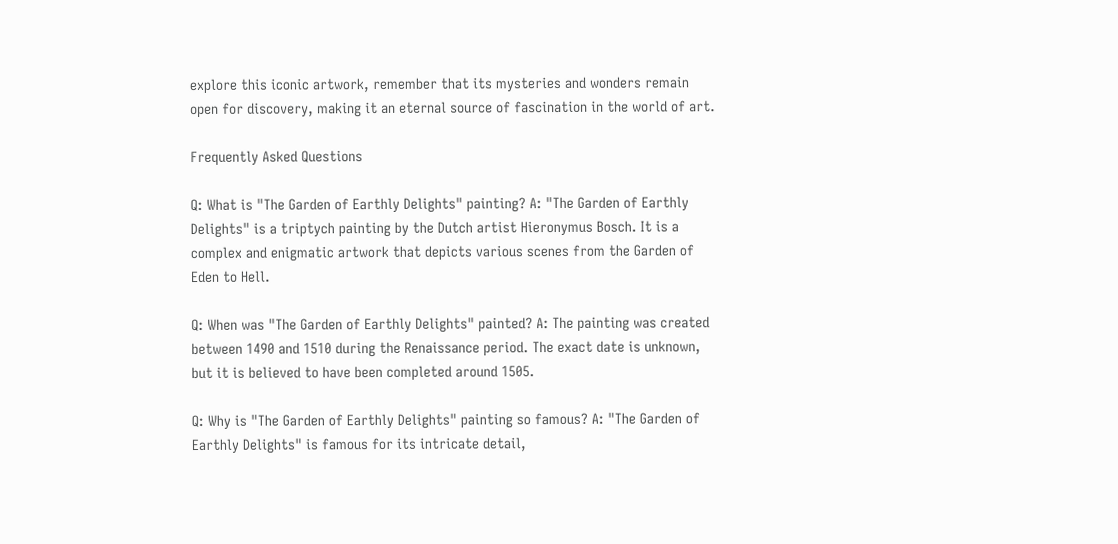explore this iconic artwork, remember that its mysteries and wonders remain open for discovery, making it an eternal source of fascination in the world of art.

Frequently Asked Questions

Q: What is "The Garden of Earthly Delights" painting? A: "The Garden of Earthly Delights" is a triptych painting by the Dutch artist Hieronymus Bosch. It is a complex and enigmatic artwork that depicts various scenes from the Garden of Eden to Hell.

Q: When was "The Garden of Earthly Delights" painted? A: The painting was created between 1490 and 1510 during the Renaissance period. The exact date is unknown, but it is believed to have been completed around 1505.

Q: Why is "The Garden of Earthly Delights" painting so famous? A: "The Garden of Earthly Delights" is famous for its intricate detail,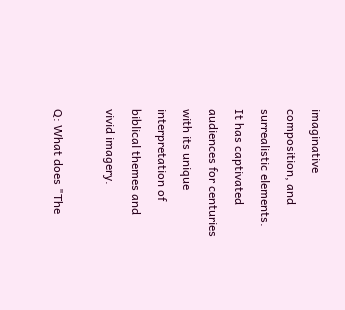imaginative composition, and surrealistic elements. It has captivated audiences for centuries with its unique interpretation of biblical themes and vivid imagery.

Q: What does "The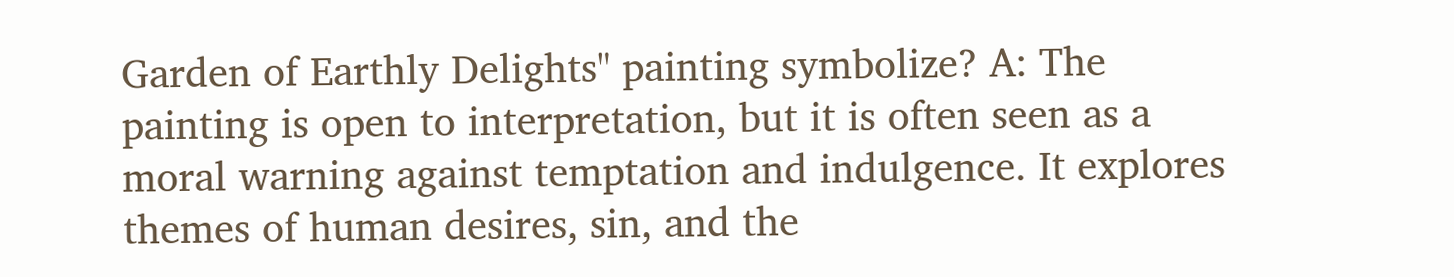Garden of Earthly Delights" painting symbolize? A: The painting is open to interpretation, but it is often seen as a moral warning against temptation and indulgence. It explores themes of human desires, sin, and the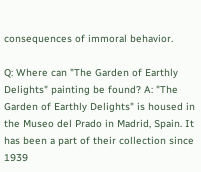consequences of immoral behavior.

Q: Where can "The Garden of Earthly Delights" painting be found? A: "The Garden of Earthly Delights" is housed in the Museo del Prado in Madrid, Spain. It has been a part of their collection since 1939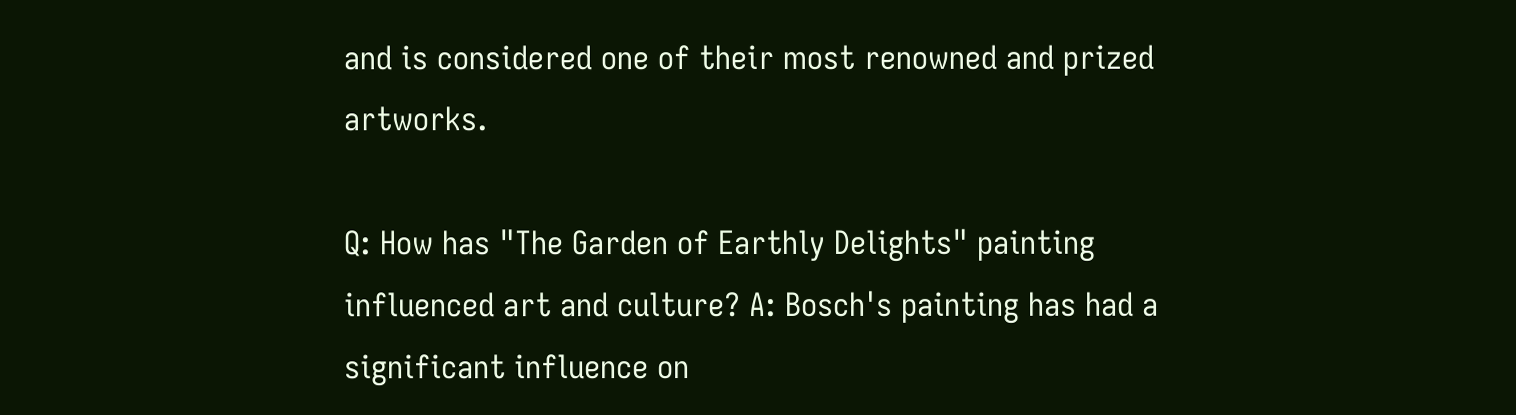and is considered one of their most renowned and prized artworks.

Q: How has "The Garden of Earthly Delights" painting influenced art and culture? A: Bosch's painting has had a significant influence on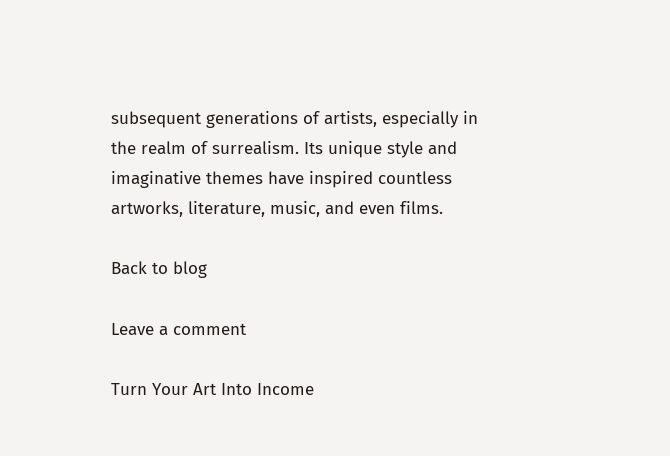subsequent generations of artists, especially in the realm of surrealism. Its unique style and imaginative themes have inspired countless artworks, literature, music, and even films.

Back to blog

Leave a comment

Turn Your Art Into Income